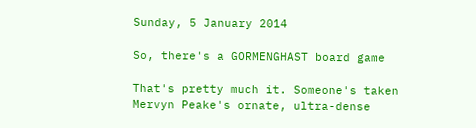Sunday, 5 January 2014

So, there's a GORMENGHAST board game

That's pretty much it. Someone's taken Mervyn Peake's ornate, ultra-dense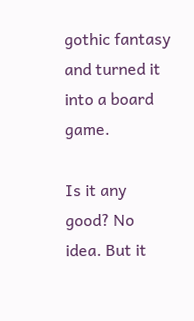gothic fantasy and turned it into a board game.

Is it any good? No idea. But it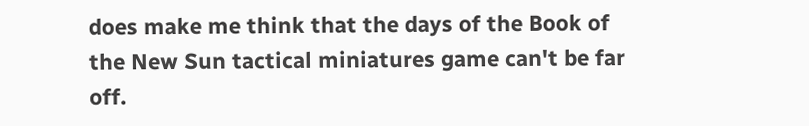does make me think that the days of the Book of the New Sun tactical miniatures game can't be far off.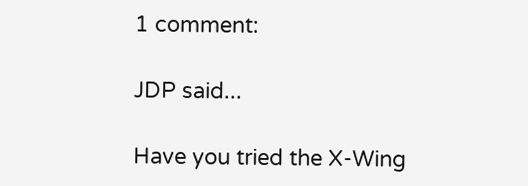1 comment:

JDP said...

Have you tried the X-Wing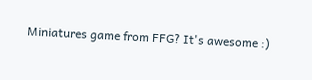Miniatures game from FFG? It's awesome :)